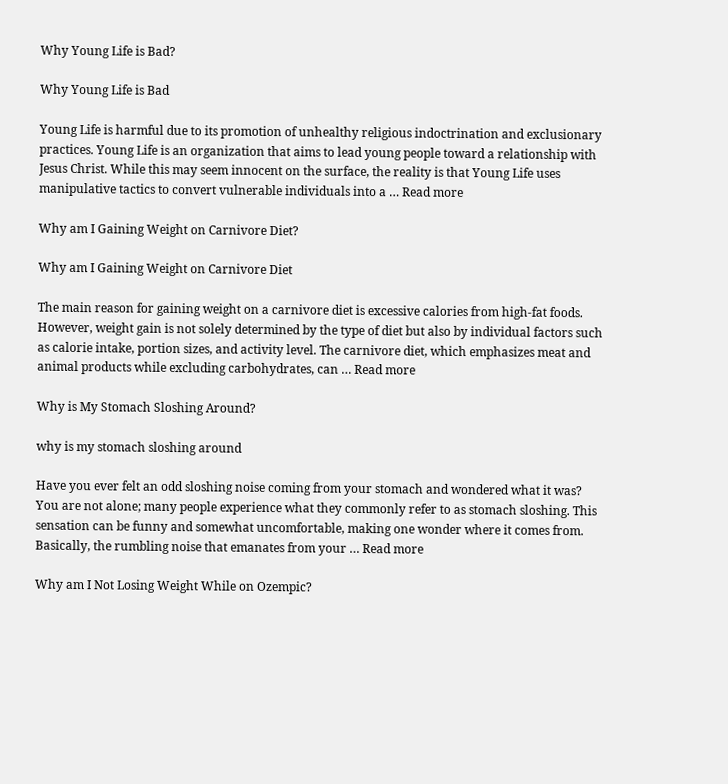Why Young Life is Bad?

Why Young Life is Bad

Young Life is harmful due to its promotion of unhealthy religious indoctrination and exclusionary practices. Young Life is an organization that aims to lead young people toward a relationship with Jesus Christ. While this may seem innocent on the surface, the reality is that Young Life uses manipulative tactics to convert vulnerable individuals into a … Read more

Why am I Gaining Weight on Carnivore Diet?

Why am I Gaining Weight on Carnivore Diet

The main reason for gaining weight on a carnivore diet is excessive calories from high-fat foods. However, weight gain is not solely determined by the type of diet but also by individual factors such as calorie intake, portion sizes, and activity level. The carnivore diet, which emphasizes meat and animal products while excluding carbohydrates, can … Read more

Why is My Stomach Sloshing Around?

why is my stomach sloshing around

Have you ever felt an odd sloshing noise coming from your stomach and wondered what it was? You are not alone; many people experience what they commonly refer to as stomach sloshing. This sensation can be funny and somewhat uncomfortable, making one wonder where it comes from. Basically, the rumbling noise that emanates from your … Read more

Why am I Not Losing Weight While on Ozempic?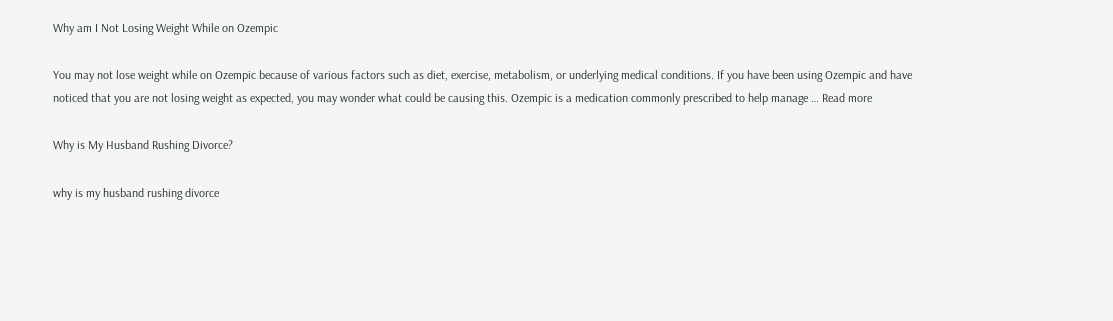Why am I Not Losing Weight While on Ozempic

You may not lose weight while on Ozempic because of various factors such as diet, exercise, metabolism, or underlying medical conditions. If you have been using Ozempic and have noticed that you are not losing weight as expected, you may wonder what could be causing this. Ozempic is a medication commonly prescribed to help manage … Read more

Why is My Husband Rushing Divorce?

why is my husband rushing divorce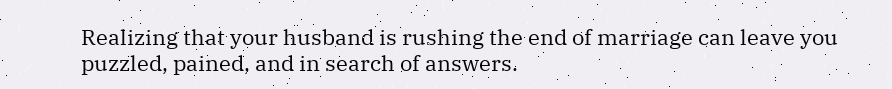Realizing that your husband is rushing the end of marriage can leave you puzzled, pained, and in search of answers.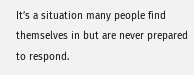It’s a situation many people find themselves in but are never prepared to respond.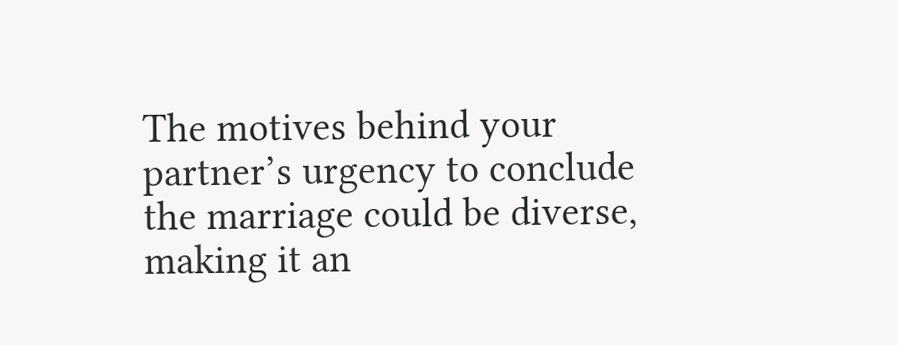The motives behind your partner’s urgency to conclude the marriage could be diverse, making it an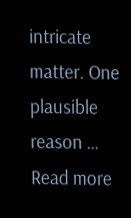intricate matter. One plausible reason … Read more